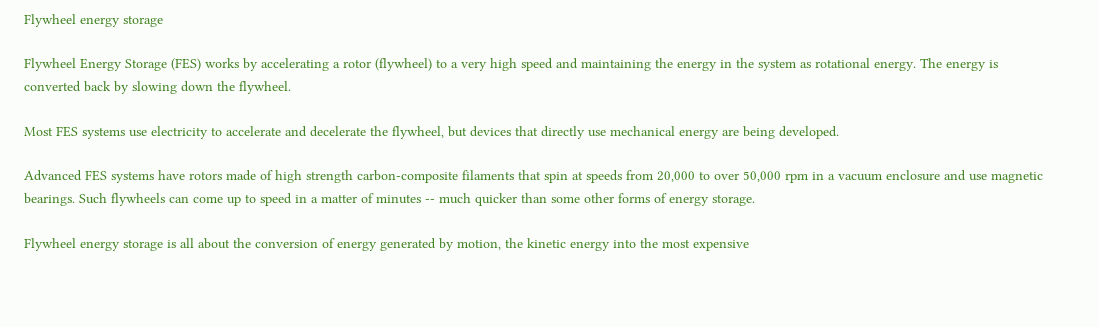Flywheel energy storage

Flywheel Energy Storage (FES) works by accelerating a rotor (flywheel) to a very high speed and maintaining the energy in the system as rotational energy. The energy is converted back by slowing down the flywheel.

Most FES systems use electricity to accelerate and decelerate the flywheel, but devices that directly use mechanical energy are being developed.

Advanced FES systems have rotors made of high strength carbon-composite filaments that spin at speeds from 20,000 to over 50,000 rpm in a vacuum enclosure and use magnetic bearings. Such flywheels can come up to speed in a matter of minutes -- much quicker than some other forms of energy storage.

Flywheel energy storage is all about the conversion of energy generated by motion, the kinetic energy into the most expensive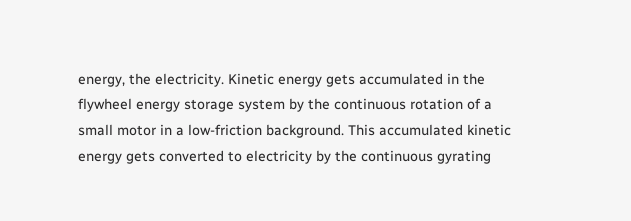energy, the electricity. Kinetic energy gets accumulated in the flywheel energy storage system by the continuous rotation of a small motor in a low-friction background. This accumulated kinetic energy gets converted to electricity by the continuous gyrating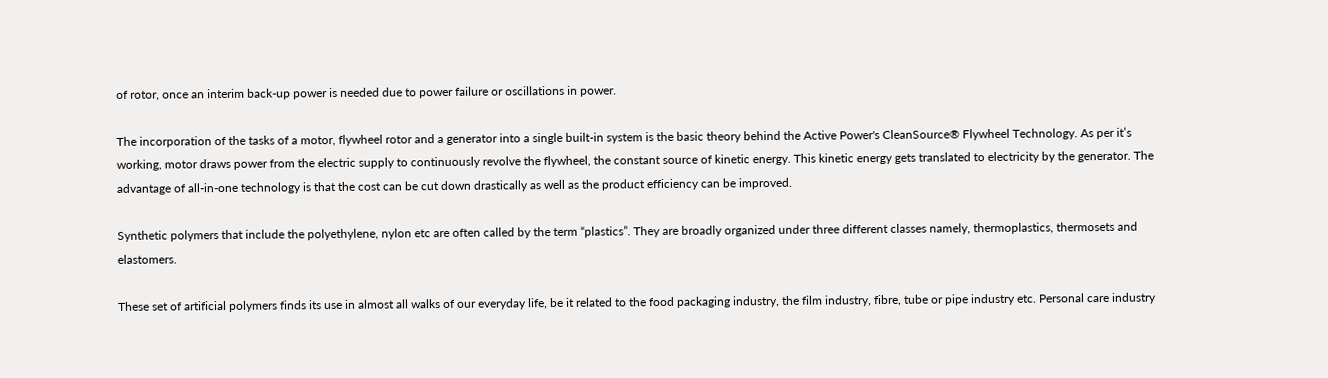of rotor, once an interim back-up power is needed due to power failure or oscillations in power.

The incorporation of the tasks of a motor, flywheel rotor and a generator into a single built-in system is the basic theory behind the Active Power's CleanSource® Flywheel Technology. As per it’s working, motor draws power from the electric supply to continuously revolve the flywheel, the constant source of kinetic energy. This kinetic energy gets translated to electricity by the generator. The advantage of all-in-one technology is that the cost can be cut down drastically as well as the product efficiency can be improved.

Synthetic polymers that include the polyethylene, nylon etc are often called by the term “plastics”. They are broadly organized under three different classes namely, thermoplastics, thermosets and elastomers.

These set of artificial polymers finds its use in almost all walks of our everyday life, be it related to the food packaging industry, the film industry, fibre, tube or pipe industry etc. Personal care industry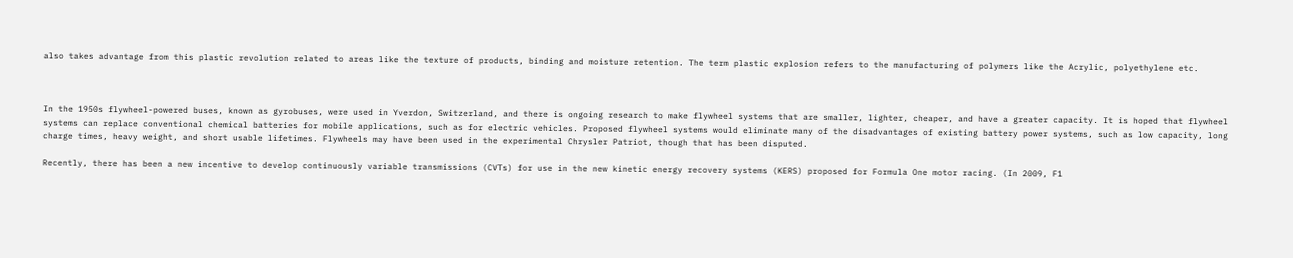also takes advantage from this plastic revolution related to areas like the texture of products, binding and moisture retention. The term plastic explosion refers to the manufacturing of polymers like the Acrylic, polyethylene etc.



In the 1950s flywheel-powered buses, known as gyrobuses, were used in Yverdon, Switzerland, and there is ongoing research to make flywheel systems that are smaller, lighter, cheaper, and have a greater capacity. It is hoped that flywheel systems can replace conventional chemical batteries for mobile applications, such as for electric vehicles. Proposed flywheel systems would eliminate many of the disadvantages of existing battery power systems, such as low capacity, long charge times, heavy weight, and short usable lifetimes. Flywheels may have been used in the experimental Chrysler Patriot, though that has been disputed.

Recently, there has been a new incentive to develop continuously variable transmissions (CVTs) for use in the new kinetic energy recovery systems (KERS) proposed for Formula One motor racing. (In 2009, F1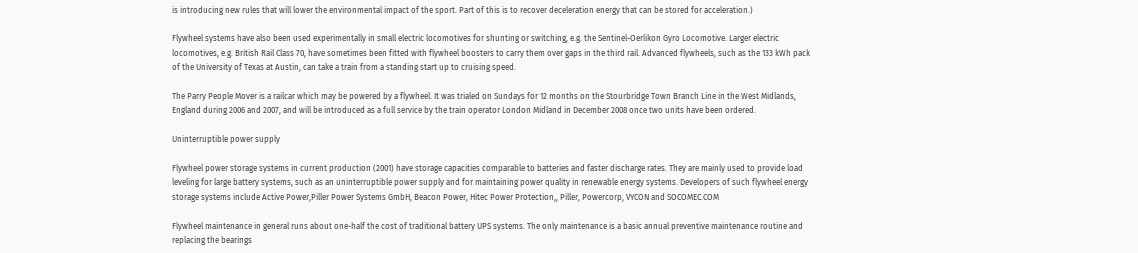is introducing new rules that will lower the environmental impact of the sport. Part of this is to recover deceleration energy that can be stored for acceleration.)

Flywheel systems have also been used experimentally in small electric locomotives for shunting or switching, e.g. the Sentinel-Oerlikon Gyro Locomotive. Larger electric locomotives, e.g. British Rail Class 70, have sometimes been fitted with flywheel boosters to carry them over gaps in the third rail. Advanced flywheels, such as the 133 kWh pack of the University of Texas at Austin, can take a train from a standing start up to cruising speed.

The Parry People Mover is a railcar which may be powered by a flywheel. It was trialed on Sundays for 12 months on the Stourbridge Town Branch Line in the West Midlands, England during 2006 and 2007, and will be introduced as a full service by the train operator London Midland in December 2008 once two units have been ordered.

Uninterruptible power supply

Flywheel power storage systems in current production (2001) have storage capacities comparable to batteries and faster discharge rates. They are mainly used to provide load leveling for large battery systems, such as an uninterruptible power supply and for maintaining power quality in renewable energy systems. Developers of such flywheel energy storage systems include Active Power,Piller Power Systems GmbH, Beacon Power, Hitec Power Protection,, Piller, Powercorp, VYCON and SOCOMEC.COM

Flywheel maintenance in general runs about one-half the cost of traditional battery UPS systems. The only maintenance is a basic annual preventive maintenance routine and replacing the bearings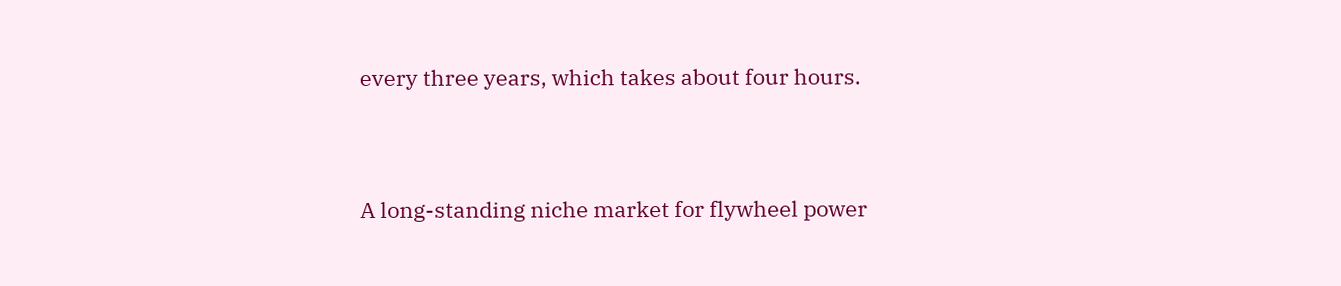every three years, which takes about four hours.


A long-standing niche market for flywheel power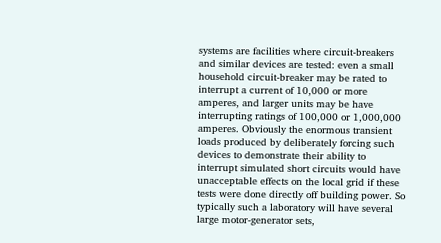systems are facilities where circuit-breakers and similar devices are tested: even a small household circuit-breaker may be rated to interrupt a current of 10,000 or more amperes, and larger units may be have interrupting ratings of 100,000 or 1,000,000 amperes. Obviously the enormous transient loads produced by deliberately forcing such devices to demonstrate their ability to interrupt simulated short circuits would have unacceptable effects on the local grid if these tests were done directly off building power. So typically such a laboratory will have several large motor-generator sets,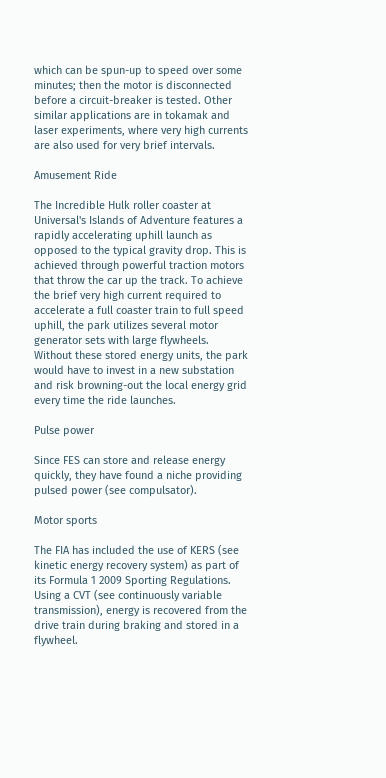which can be spun-up to speed over some minutes; then the motor is disconnected before a circuit-breaker is tested. Other similar applications are in tokamak and laser experiments, where very high currents are also used for very brief intervals.

Amusement Ride

The Incredible Hulk roller coaster at Universal's Islands of Adventure features a rapidly accelerating uphill launch as opposed to the typical gravity drop. This is achieved through powerful traction motors that throw the car up the track. To achieve the brief very high current required to accelerate a full coaster train to full speed uphill, the park utilizes several motor generator sets with large flywheels. Without these stored energy units, the park would have to invest in a new substation and risk browning-out the local energy grid every time the ride launches.

Pulse power

Since FES can store and release energy quickly, they have found a niche providing pulsed power (see compulsator).

Motor sports

The FIA has included the use of KERS (see kinetic energy recovery system) as part of its Formula 1 2009 Sporting Regulations. Using a CVT (see continuously variable transmission), energy is recovered from the drive train during braking and stored in a flywheel.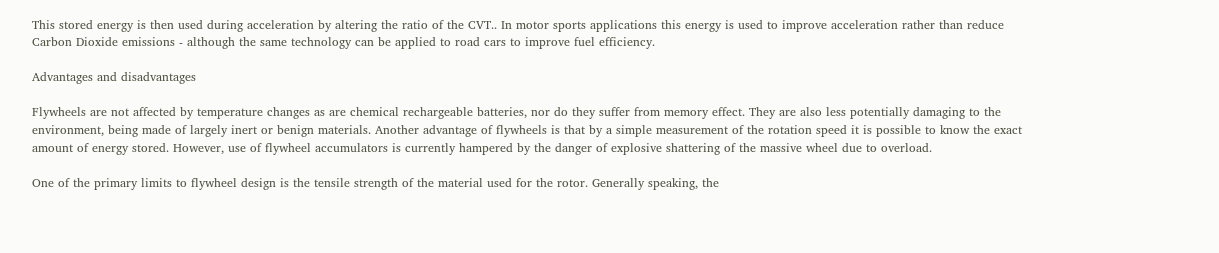This stored energy is then used during acceleration by altering the ratio of the CVT.. In motor sports applications this energy is used to improve acceleration rather than reduce Carbon Dioxide emissions - although the same technology can be applied to road cars to improve fuel efficiency.

Advantages and disadvantages

Flywheels are not affected by temperature changes as are chemical rechargeable batteries, nor do they suffer from memory effect. They are also less potentially damaging to the environment, being made of largely inert or benign materials. Another advantage of flywheels is that by a simple measurement of the rotation speed it is possible to know the exact amount of energy stored. However, use of flywheel accumulators is currently hampered by the danger of explosive shattering of the massive wheel due to overload.

One of the primary limits to flywheel design is the tensile strength of the material used for the rotor. Generally speaking, the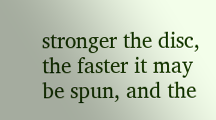stronger the disc, the faster it may be spun, and the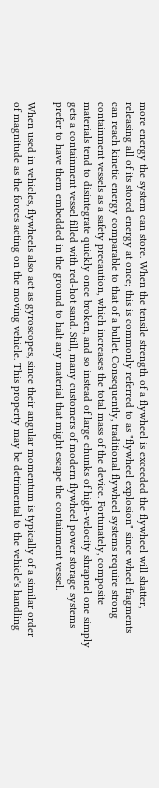more energy the system can store. When the tensile strength of a flywheel is exceeded the flywheel will shatter, releasing all of its stored energy at once; this is commonly referred to as "flywheel explosion" since wheel fragments can reach kinetic energy comparable to that of a bullet. Consequently, traditional flywheel systems require strong containment vessels as a safety precaution, which increases the total mass of the device. Fortunately, composite materials tend to disintegrate quickly once broken, and so instead of large chunks of high-velocity shrapnel one simply gets a containment vessel filled with red-hot sand. Still, many customers of modern flywheel power storage systems prefer to have them embedded in the ground to halt any material that might escape the containment vessel.

When used in vehicles, flywheels also act as gyroscopes, since their angular momentum is typically of a similar order of magnitude as the forces acting on the moving vehicle. This property may be detrimental to the vehicle's handling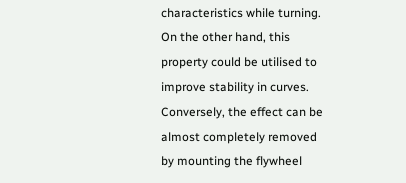characteristics while turning. On the other hand, this property could be utilised to improve stability in curves. Conversely, the effect can be almost completely removed by mounting the flywheel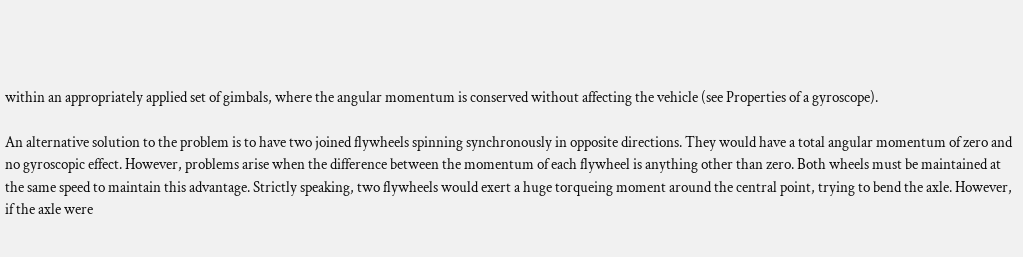within an appropriately applied set of gimbals, where the angular momentum is conserved without affecting the vehicle (see Properties of a gyroscope).

An alternative solution to the problem is to have two joined flywheels spinning synchronously in opposite directions. They would have a total angular momentum of zero and no gyroscopic effect. However, problems arise when the difference between the momentum of each flywheel is anything other than zero. Both wheels must be maintained at the same speed to maintain this advantage. Strictly speaking, two flywheels would exert a huge torqueing moment around the central point, trying to bend the axle. However, if the axle were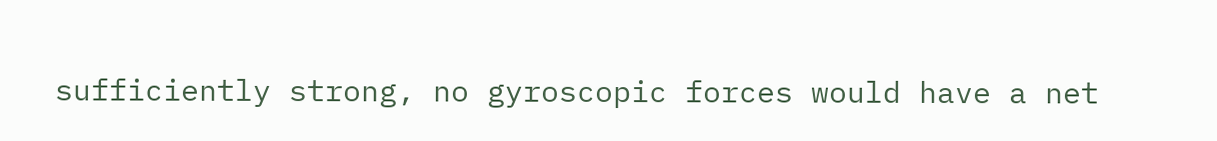sufficiently strong, no gyroscopic forces would have a net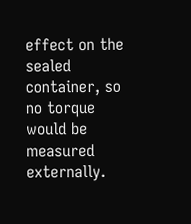effect on the sealed container, so no torque would be measured externally.